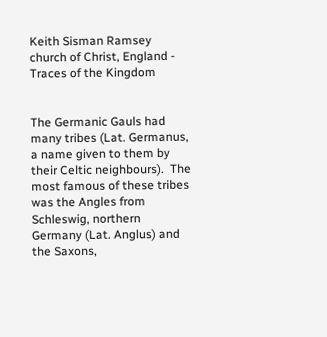Keith Sisman Ramsey church of Christ, England - Traces of the Kingdom


The Germanic Gauls had many tribes (Lat. Germanus, a name given to them by their Celtic neighbours).  The most famous of these tribes was the Angles from Schleswig, northern Germany (Lat. Anglus) and the Saxons,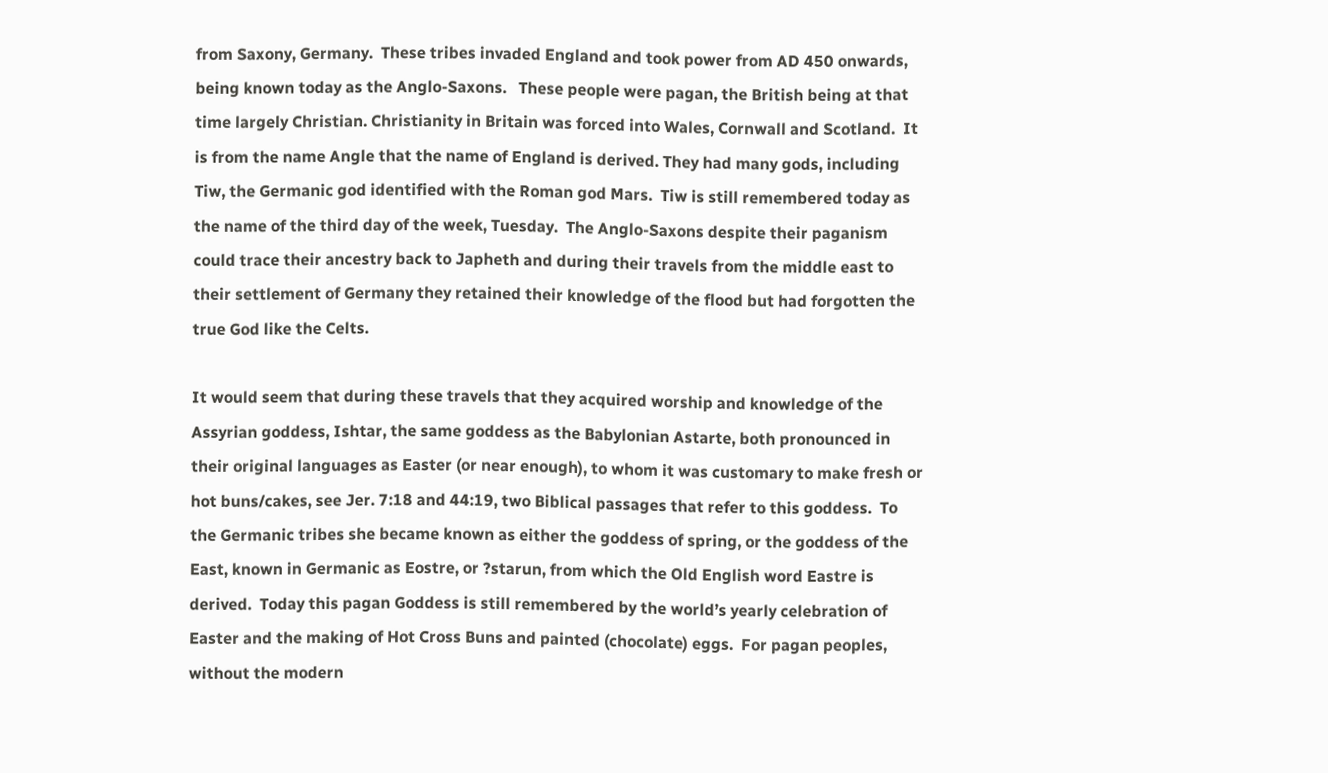from Saxony, Germany.  These tribes invaded England and took power from AD 450 onwards, being known today as the Anglo-Saxons.   These people were pagan, the British being at that time largely Christian. Christianity in Britain was forced into Wales, Cornwall and Scotland.  It is from the name Angle that the name of England is derived. They had many gods, including Tiw, the Germanic god identified with the Roman god Mars.  Tiw is still remembered today as the name of the third day of the week, Tuesday.  The Anglo-Saxons despite their paganism could trace their ancestry back to Japheth and during their travels from the middle east to their settlement of Germany they retained their knowledge of the flood but had forgotten the true God like the Celts.

It would seem that during these travels that they acquired worship and knowledge of the Assyrian goddess, Ishtar, the same goddess as the Babylonian Astarte, both pronounced in their original languages as Easter (or near enough), to whom it was customary to make fresh or hot buns/cakes, see Jer. 7:18 and 44:19, two Biblical passages that refer to this goddess.  To the Germanic tribes she became known as either the goddess of spring, or the goddess of the East, known in Germanic as Eostre, or ?starun, from which the Old English word Eastre is derived.  Today this pagan Goddess is still remembered by the world’s yearly celebration of Easter and the making of Hot Cross Buns and painted (chocolate) eggs.  For pagan peoples, without the modern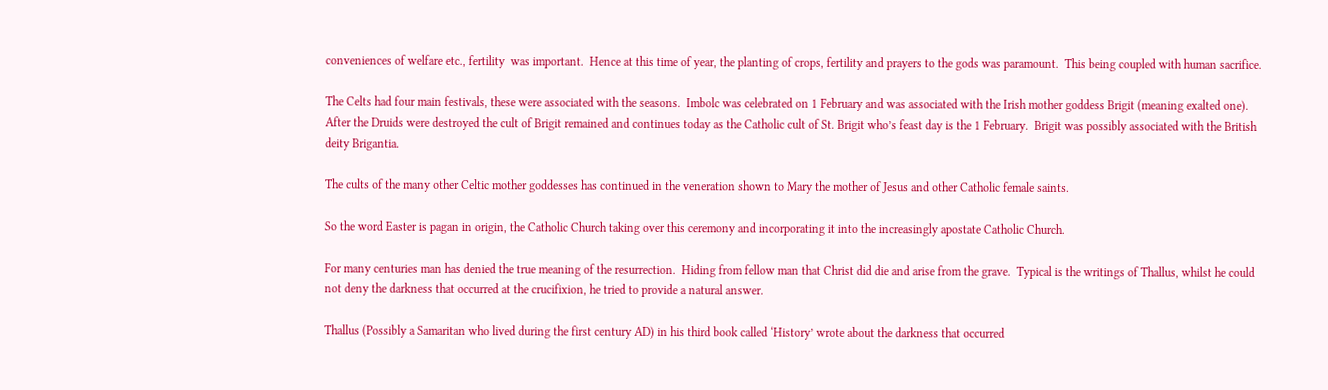conveniences of welfare etc., fertility  was important.  Hence at this time of year, the planting of crops, fertility and prayers to the gods was paramount.  This being coupled with human sacrifice.

The Celts had four main festivals, these were associated with the seasons.  Imbolc was celebrated on 1 February and was associated with the Irish mother goddess Brigit (meaning exalted one).  After the Druids were destroyed the cult of Brigit remained and continues today as the Catholic cult of St. Brigit who’s feast day is the 1 February.  Brigit was possibly associated with the British deity Brigantia.

The cults of the many other Celtic mother goddesses has continued in the veneration shown to Mary the mother of Jesus and other Catholic female saints.

So the word Easter is pagan in origin, the Catholic Church taking over this ceremony and incorporating it into the increasingly apostate Catholic Church.

For many centuries man has denied the true meaning of the resurrection.  Hiding from fellow man that Christ did die and arise from the grave.  Typical is the writings of Thallus, whilst he could not deny the darkness that occurred at the crucifixion, he tried to provide a natural answer.

Thallus (Possibly a Samaritan who lived during the first century AD) in his third book called ‘History’ wrote about the darkness that occurred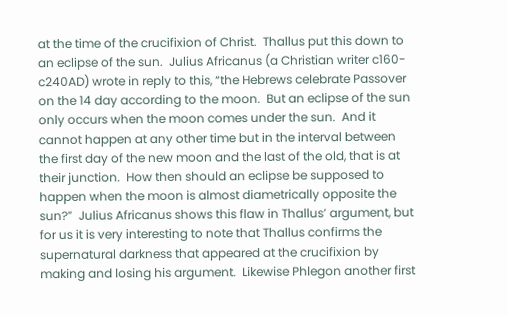at the time of the crucifixion of Christ.  Thallus put this down to an eclipse of the sun.  Julius Africanus (a Christian writer c160-c240AD) wrote in reply to this, “the Hebrews celebrate Passover on the 14 day according to the moon.  But an eclipse of the sun only occurs when the moon comes under the sun.  And it cannot happen at any other time but in the interval between the first day of the new moon and the last of the old, that is at their junction.  How then should an eclipse be supposed to happen when the moon is almost diametrically opposite the sun?”  Julius Africanus shows this flaw in Thallus’ argument, but for us it is very interesting to note that Thallus confirms the supernatural darkness that appeared at the crucifixion by making and losing his argument.  Likewise Phlegon another first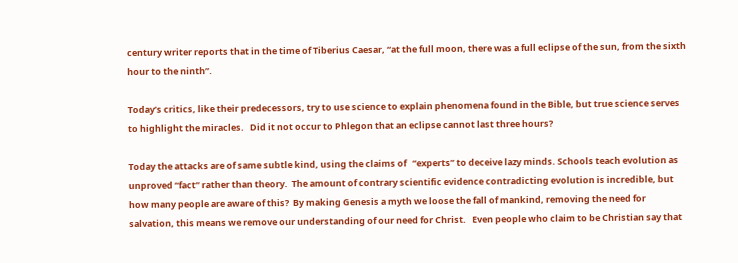century writer reports that in the time of Tiberius Caesar, “at the full moon, there was a full eclipse of the sun, from the sixth hour to the ninth”.

Today’s critics, like their predecessors, try to use science to explain phenomena found in the Bible, but true science serves to highlight the miracles.   Did it not occur to Phlegon that an eclipse cannot last three hours?

Today the attacks are of same subtle kind, using the claims of   “experts” to deceive lazy minds. Schools teach evolution as unproved “fact” rather than theory.  The amount of contrary scientific evidence contradicting evolution is incredible, but how many people are aware of this?  By making Genesis a myth we loose the fall of mankind, removing the need for salvation, this means we remove our understanding of our need for Christ.   Even people who claim to be Christian say that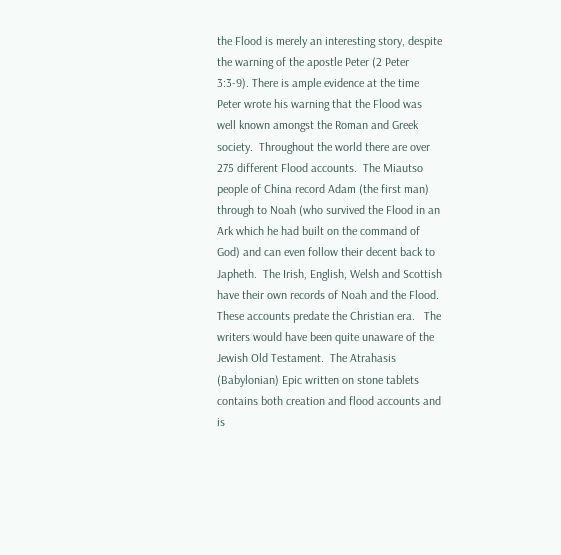the Flood is merely an interesting story, despite the warning of the apostle Peter (2 Peter 3:3-9). There is ample evidence at the time Peter wrote his warning that the Flood was well known amongst the Roman and Greek society.  Throughout the world there are over 275 different Flood accounts.  The Miautso people of China record Adam (the first man) through to Noah (who survived the Flood in an Ark which he had built on the command of God) and can even follow their decent back to Japheth.  The Irish, English, Welsh and Scottish have their own records of Noah and the Flood.   These accounts predate the Christian era.   The writers would have been quite unaware of the Jewish Old Testament.  The Atrahasis (Babylonian) Epic written on stone tablets contains both creation and flood accounts and is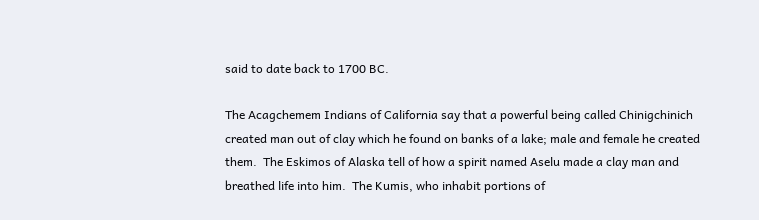said to date back to 1700 BC.

The Acagchemem Indians of California say that a powerful being called Chinigchinich created man out of clay which he found on banks of a lake; male and female he created them.  The Eskimos of Alaska tell of how a spirit named Aselu made a clay man and breathed life into him.  The Kumis, who inhabit portions of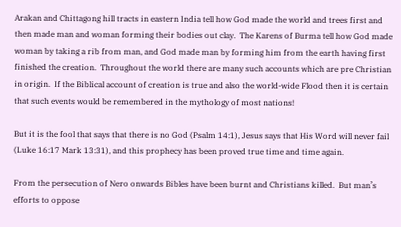Arakan and Chittagong hill tracts in eastern India tell how God made the world and trees first and then made man and woman forming their bodies out clay.  The Karens of Burma tell how God made woman by taking a rib from man, and God made man by forming him from the earth having first finished the creation.  Throughout the world there are many such accounts which are pre Christian in origin.  If the Biblical account of creation is true and also the world-wide Flood then it is certain that such events would be remembered in the mythology of most nations!

But it is the fool that says that there is no God (Psalm 14:1), Jesus says that His Word will never fail (Luke 16:17 Mark 13:31), and this prophecy has been proved true time and time again.

From the persecution of Nero onwards Bibles have been burnt and Christians killed.  But man’s efforts to oppose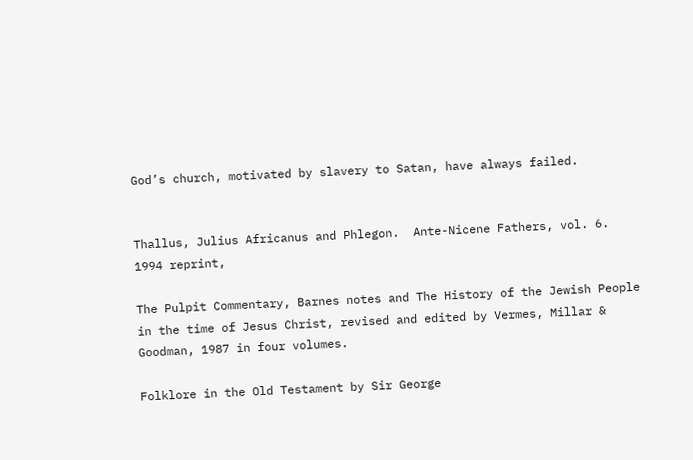God’s church, motivated by slavery to Satan, have always failed.


Thallus, Julius Africanus and Phlegon.  Ante-Nicene Fathers, vol. 6.  1994 reprint,

The Pulpit Commentary, Barnes notes and The History of the Jewish People in the time of Jesus Christ, revised and edited by Vermes, Millar & Goodman, 1987 in four volumes.

Folklore in the Old Testament by Sir George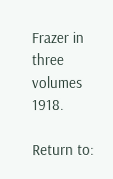Frazer in three volumes 1918.

Return to: